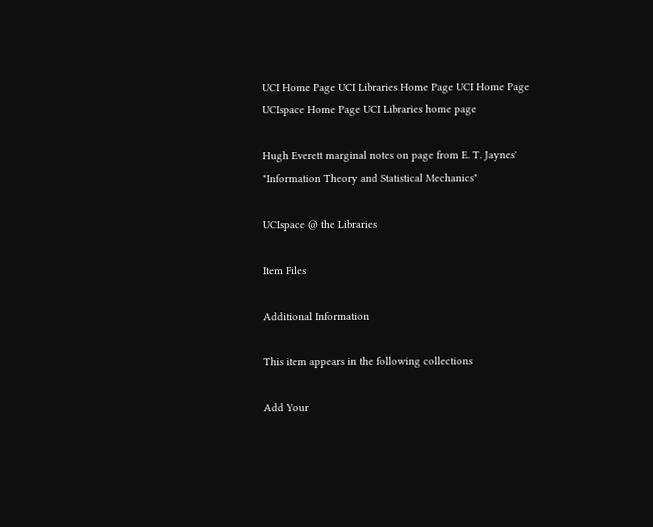UCI Home Page UCI Libraries Home Page UCI Home Page UCIspace Home Page UCI Libraries home page

Hugh Everett marginal notes on page from E. T. Jaynes' "Information Theory and Statistical Mechanics"

UCIspace @ the Libraries

Item Files

Additional Information

This item appears in the following collections

Add Your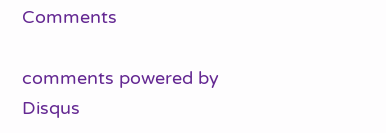Comments

comments powered by Disqus